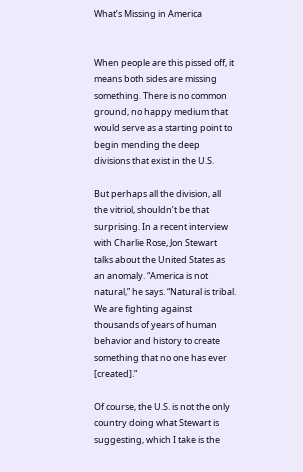What’s Missing in America


When people are this pissed off, it means both sides are missing something. There is no common ground, no happy medium that would serve as a starting point to begin mending the deep divisions that exist in the U.S.

But perhaps all the division, all the vitriol, shouldn’t be that surprising. In a recent interview with Charlie Rose, Jon Stewart talks about the United States as an anomaly. “America is not natural,” he says. “Natural is tribal. We are fighting against thousands of years of human behavior and history to create something that no one has ever [created].”

Of course, the U.S. is not the only country doing what Stewart is suggesting, which I take is the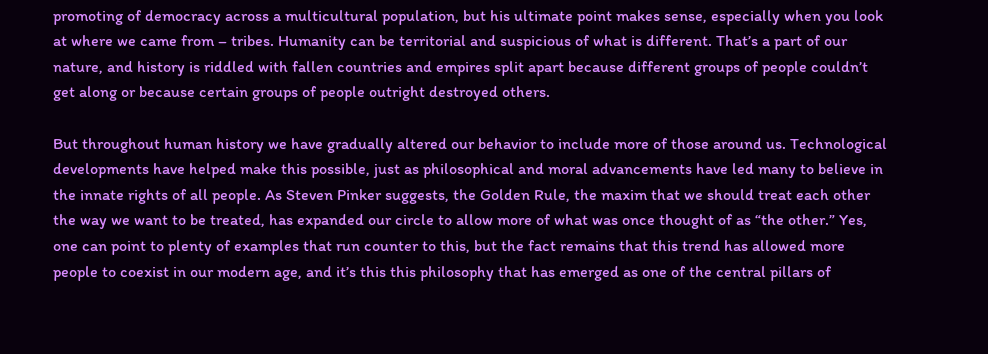promoting of democracy across a multicultural population, but his ultimate point makes sense, especially when you look at where we came from – tribes. Humanity can be territorial and suspicious of what is different. That’s a part of our nature, and history is riddled with fallen countries and empires split apart because different groups of people couldn’t get along or because certain groups of people outright destroyed others.

But throughout human history we have gradually altered our behavior to include more of those around us. Technological developments have helped make this possible, just as philosophical and moral advancements have led many to believe in the innate rights of all people. As Steven Pinker suggests, the Golden Rule, the maxim that we should treat each other the way we want to be treated, has expanded our circle to allow more of what was once thought of as “the other.” Yes, one can point to plenty of examples that run counter to this, but the fact remains that this trend has allowed more people to coexist in our modern age, and it’s this this philosophy that has emerged as one of the central pillars of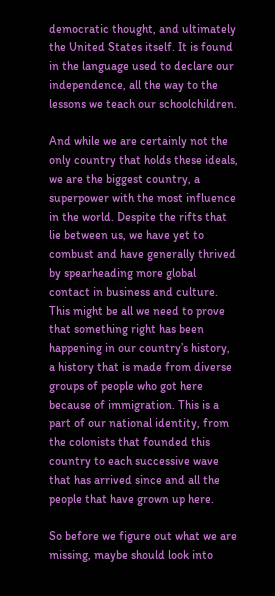democratic thought, and ultimately the United States itself. It is found in the language used to declare our independence, all the way to the lessons we teach our schoolchildren.

And while we are certainly not the only country that holds these ideals, we are the biggest country, a superpower with the most influence in the world. Despite the rifts that lie between us, we have yet to combust and have generally thrived by spearheading more global contact in business and culture. This might be all we need to prove that something right has been happening in our country’s history, a history that is made from diverse groups of people who got here because of immigration. This is a part of our national identity, from the colonists that founded this country to each successive wave that has arrived since and all the people that have grown up here.

So before we figure out what we are missing, maybe should look into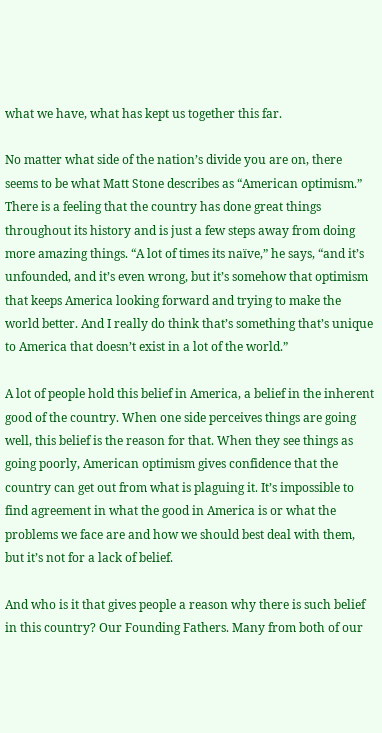what we have, what has kept us together this far.

No matter what side of the nation’s divide you are on, there seems to be what Matt Stone describes as “American optimism.” There is a feeling that the country has done great things throughout its history and is just a few steps away from doing more amazing things. “A lot of times its naïve,” he says, “and it’s unfounded, and it’s even wrong, but it’s somehow that optimism that keeps America looking forward and trying to make the world better. And I really do think that’s something that’s unique to America that doesn’t exist in a lot of the world.”

A lot of people hold this belief in America, a belief in the inherent good of the country. When one side perceives things are going well, this belief is the reason for that. When they see things as going poorly, American optimism gives confidence that the country can get out from what is plaguing it. It’s impossible to find agreement in what the good in America is or what the problems we face are and how we should best deal with them, but it’s not for a lack of belief.

And who is it that gives people a reason why there is such belief in this country? Our Founding Fathers. Many from both of our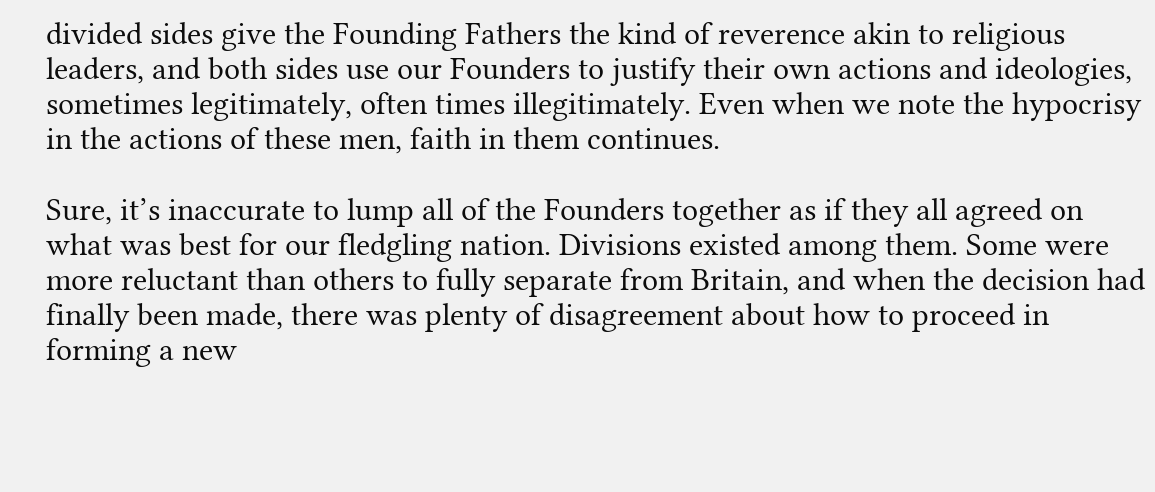divided sides give the Founding Fathers the kind of reverence akin to religious leaders, and both sides use our Founders to justify their own actions and ideologies, sometimes legitimately, often times illegitimately. Even when we note the hypocrisy in the actions of these men, faith in them continues.

Sure, it’s inaccurate to lump all of the Founders together as if they all agreed on what was best for our fledgling nation. Divisions existed among them. Some were more reluctant than others to fully separate from Britain, and when the decision had finally been made, there was plenty of disagreement about how to proceed in forming a new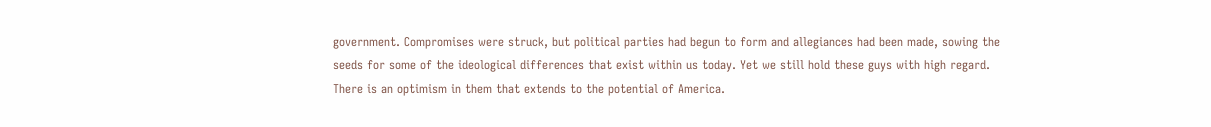government. Compromises were struck, but political parties had begun to form and allegiances had been made, sowing the seeds for some of the ideological differences that exist within us today. Yet we still hold these guys with high regard. There is an optimism in them that extends to the potential of America.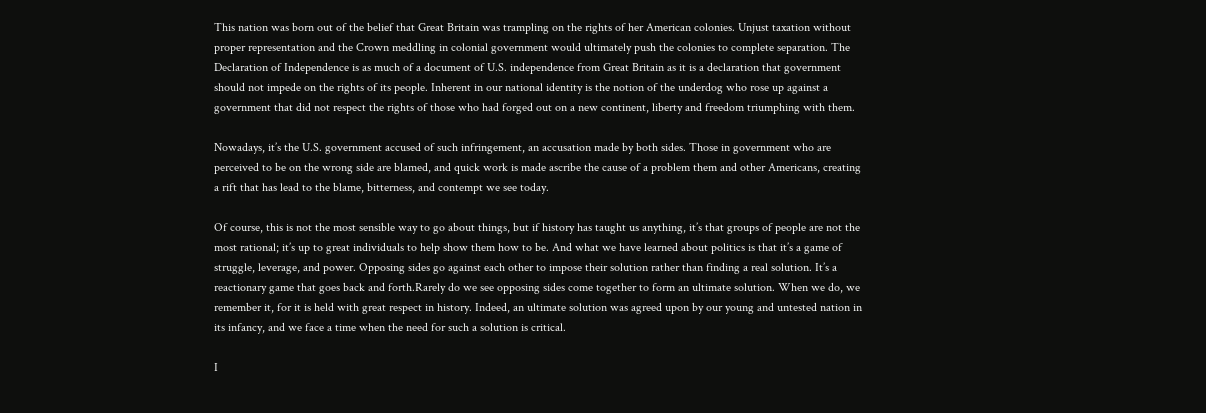This nation was born out of the belief that Great Britain was trampling on the rights of her American colonies. Unjust taxation without proper representation and the Crown meddling in colonial government would ultimately push the colonies to complete separation. The Declaration of Independence is as much of a document of U.S. independence from Great Britain as it is a declaration that government should not impede on the rights of its people. Inherent in our national identity is the notion of the underdog who rose up against a government that did not respect the rights of those who had forged out on a new continent, liberty and freedom triumphing with them.

Nowadays, it’s the U.S. government accused of such infringement, an accusation made by both sides. Those in government who are perceived to be on the wrong side are blamed, and quick work is made ascribe the cause of a problem them and other Americans, creating a rift that has lead to the blame, bitterness, and contempt we see today.

Of course, this is not the most sensible way to go about things, but if history has taught us anything, it’s that groups of people are not the most rational; it’s up to great individuals to help show them how to be. And what we have learned about politics is that it’s a game of struggle, leverage, and power. Opposing sides go against each other to impose their solution rather than finding a real solution. It’s a reactionary game that goes back and forth.Rarely do we see opposing sides come together to form an ultimate solution. When we do, we remember it, for it is held with great respect in history. Indeed, an ultimate solution was agreed upon by our young and untested nation in its infancy, and we face a time when the need for such a solution is critical.

I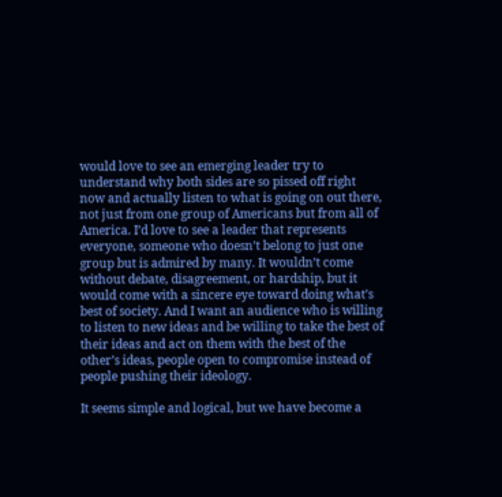would love to see an emerging leader try to understand why both sides are so pissed off right now and actually listen to what is going on out there, not just from one group of Americans but from all of America. I’d love to see a leader that represents everyone, someone who doesn’t belong to just one group but is admired by many. It wouldn’t come without debate, disagreement, or hardship, but it would come with a sincere eye toward doing what’s best of society. And I want an audience who is willing to listen to new ideas and be willing to take the best of their ideas and act on them with the best of the other’s ideas, people open to compromise instead of people pushing their ideology.

It seems simple and logical, but we have become a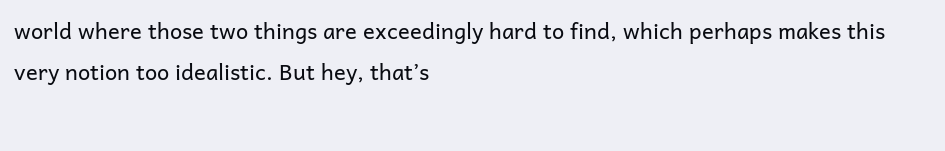world where those two things are exceedingly hard to find, which perhaps makes this very notion too idealistic. But hey, that’s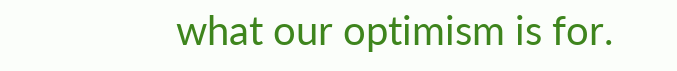what our optimism is for.